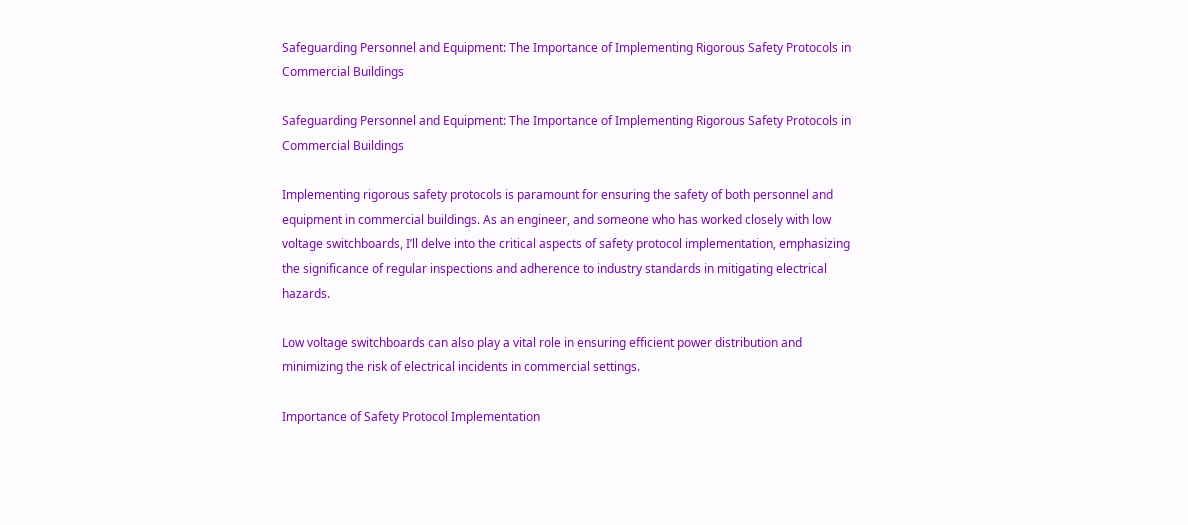Safeguarding Personnel and Equipment: The Importance of Implementing Rigorous Safety Protocols in Commercial Buildings

Safeguarding Personnel and Equipment: The Importance of Implementing Rigorous Safety Protocols in Commercial Buildings

Implementing rigorous safety protocols is paramount for ensuring the safety of both personnel and equipment in commercial buildings. As an engineer, and someone who has worked closely with low voltage switchboards, I’ll delve into the critical aspects of safety protocol implementation, emphasizing the significance of regular inspections and adherence to industry standards in mitigating electrical hazards.

Low voltage switchboards can also play a vital role in ensuring efficient power distribution and minimizing the risk of electrical incidents in commercial settings.

Importance of Safety Protocol Implementation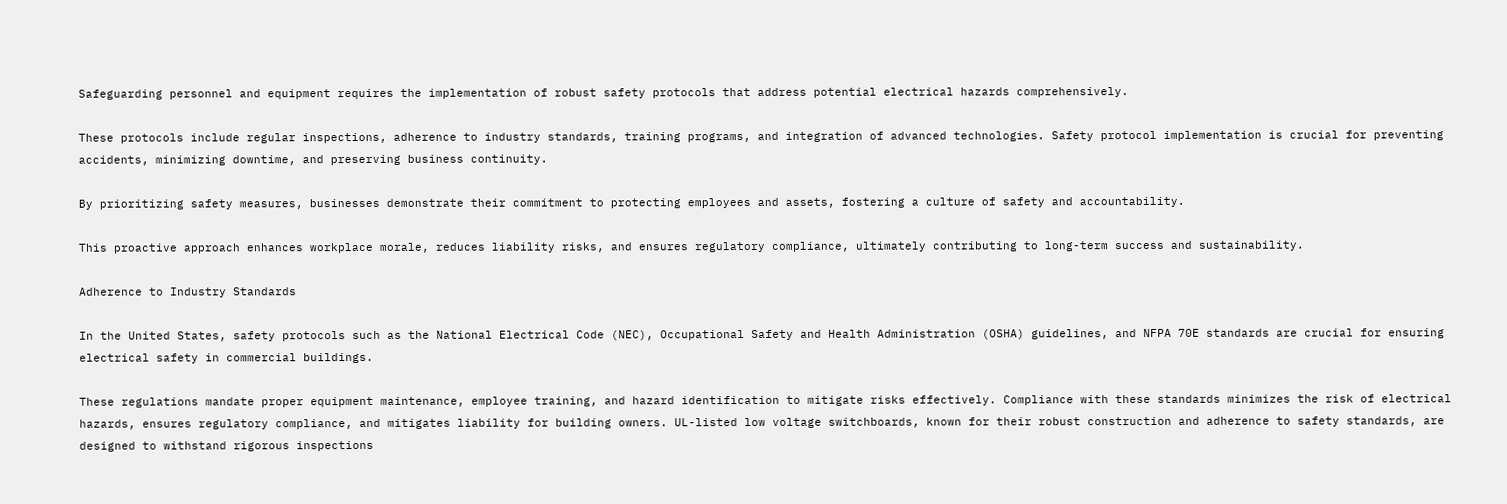Safeguarding personnel and equipment requires the implementation of robust safety protocols that address potential electrical hazards comprehensively.

These protocols include regular inspections, adherence to industry standards, training programs, and integration of advanced technologies. Safety protocol implementation is crucial for preventing accidents, minimizing downtime, and preserving business continuity.

By prioritizing safety measures, businesses demonstrate their commitment to protecting employees and assets, fostering a culture of safety and accountability.

This proactive approach enhances workplace morale, reduces liability risks, and ensures regulatory compliance, ultimately contributing to long-term success and sustainability.

Adherence to Industry Standards

In the United States, safety protocols such as the National Electrical Code (NEC), Occupational Safety and Health Administration (OSHA) guidelines, and NFPA 70E standards are crucial for ensuring electrical safety in commercial buildings.

These regulations mandate proper equipment maintenance, employee training, and hazard identification to mitigate risks effectively. Compliance with these standards minimizes the risk of electrical hazards, ensures regulatory compliance, and mitigates liability for building owners. UL-listed low voltage switchboards, known for their robust construction and adherence to safety standards, are designed to withstand rigorous inspections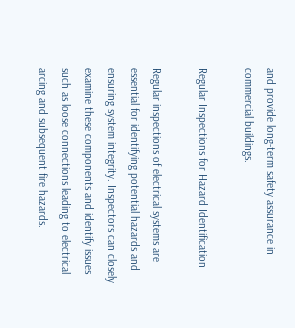and provide long-term safety assurance in commercial buildings.

Regular Inspections for Hazard Identification

Regular inspections of electrical systems are essential for identifying potential hazards and ensuring system integrity. Inspectors can closely examine these components and identify issues such as loose connections leading to electrical arcing and subsequent fire hazards.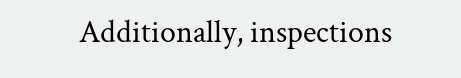Additionally, inspections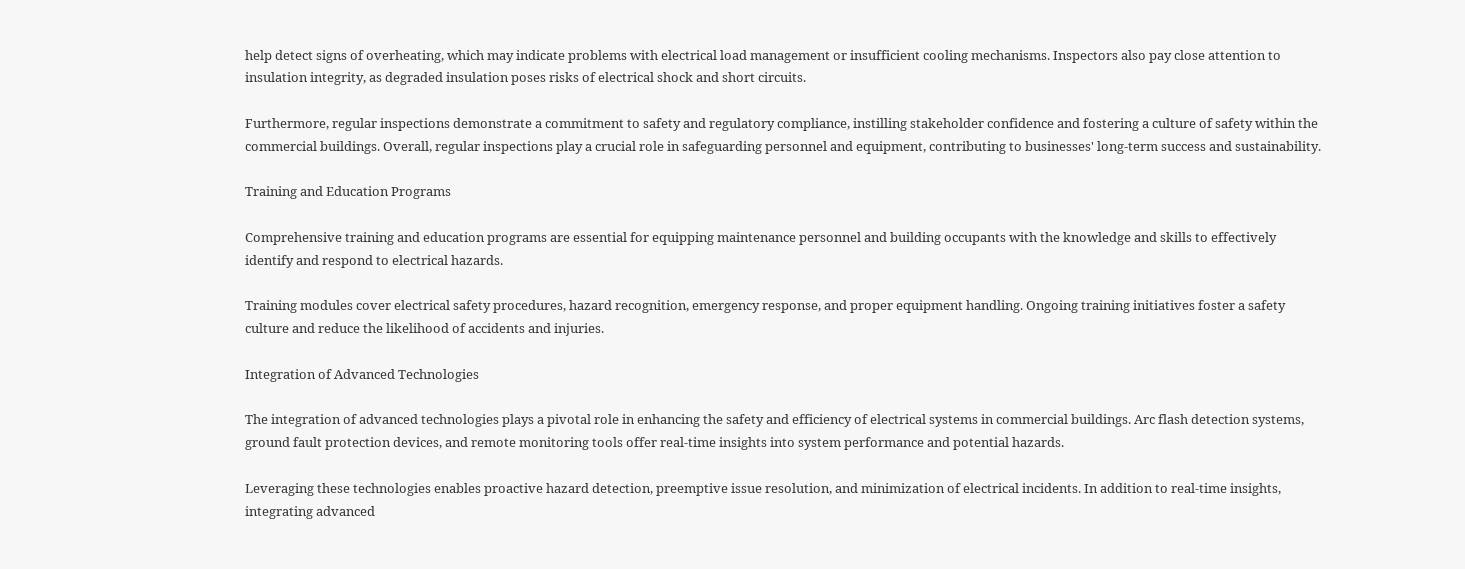help detect signs of overheating, which may indicate problems with electrical load management or insufficient cooling mechanisms. Inspectors also pay close attention to insulation integrity, as degraded insulation poses risks of electrical shock and short circuits.

Furthermore, regular inspections demonstrate a commitment to safety and regulatory compliance, instilling stakeholder confidence and fostering a culture of safety within the commercial buildings. Overall, regular inspections play a crucial role in safeguarding personnel and equipment, contributing to businesses' long-term success and sustainability.

Training and Education Programs

Comprehensive training and education programs are essential for equipping maintenance personnel and building occupants with the knowledge and skills to effectively identify and respond to electrical hazards.

Training modules cover electrical safety procedures, hazard recognition, emergency response, and proper equipment handling. Ongoing training initiatives foster a safety culture and reduce the likelihood of accidents and injuries.

Integration of Advanced Technologies

The integration of advanced technologies plays a pivotal role in enhancing the safety and efficiency of electrical systems in commercial buildings. Arc flash detection systems, ground fault protection devices, and remote monitoring tools offer real-time insights into system performance and potential hazards.

Leveraging these technologies enables proactive hazard detection, preemptive issue resolution, and minimization of electrical incidents. In addition to real-time insights, integrating advanced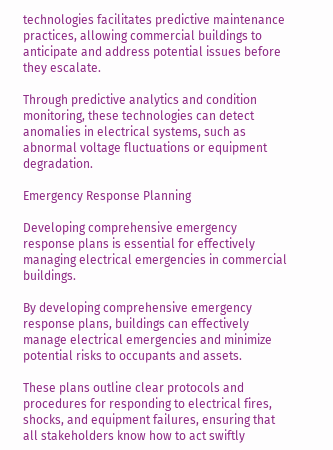technologies facilitates predictive maintenance practices, allowing commercial buildings to anticipate and address potential issues before they escalate.

Through predictive analytics and condition monitoring, these technologies can detect anomalies in electrical systems, such as abnormal voltage fluctuations or equipment degradation.

Emergency Response Planning

Developing comprehensive emergency response plans is essential for effectively managing electrical emergencies in commercial buildings.

By developing comprehensive emergency response plans, buildings can effectively manage electrical emergencies and minimize potential risks to occupants and assets.

These plans outline clear protocols and procedures for responding to electrical fires, shocks, and equipment failures, ensuring that all stakeholders know how to act swiftly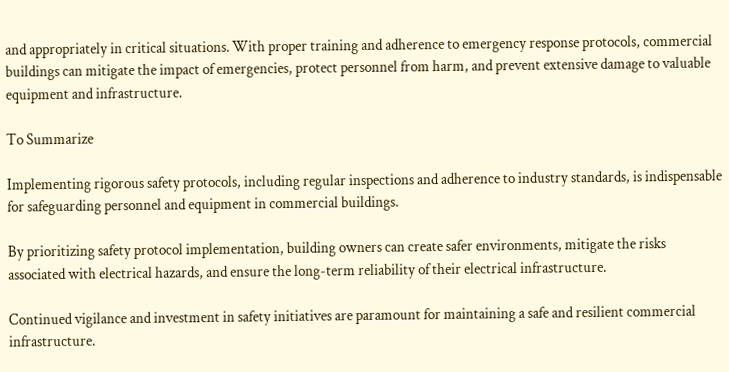and appropriately in critical situations. With proper training and adherence to emergency response protocols, commercial buildings can mitigate the impact of emergencies, protect personnel from harm, and prevent extensive damage to valuable equipment and infrastructure.

To Summarize

Implementing rigorous safety protocols, including regular inspections and adherence to industry standards, is indispensable for safeguarding personnel and equipment in commercial buildings.

By prioritizing safety protocol implementation, building owners can create safer environments, mitigate the risks associated with electrical hazards, and ensure the long-term reliability of their electrical infrastructure.

Continued vigilance and investment in safety initiatives are paramount for maintaining a safe and resilient commercial infrastructure.